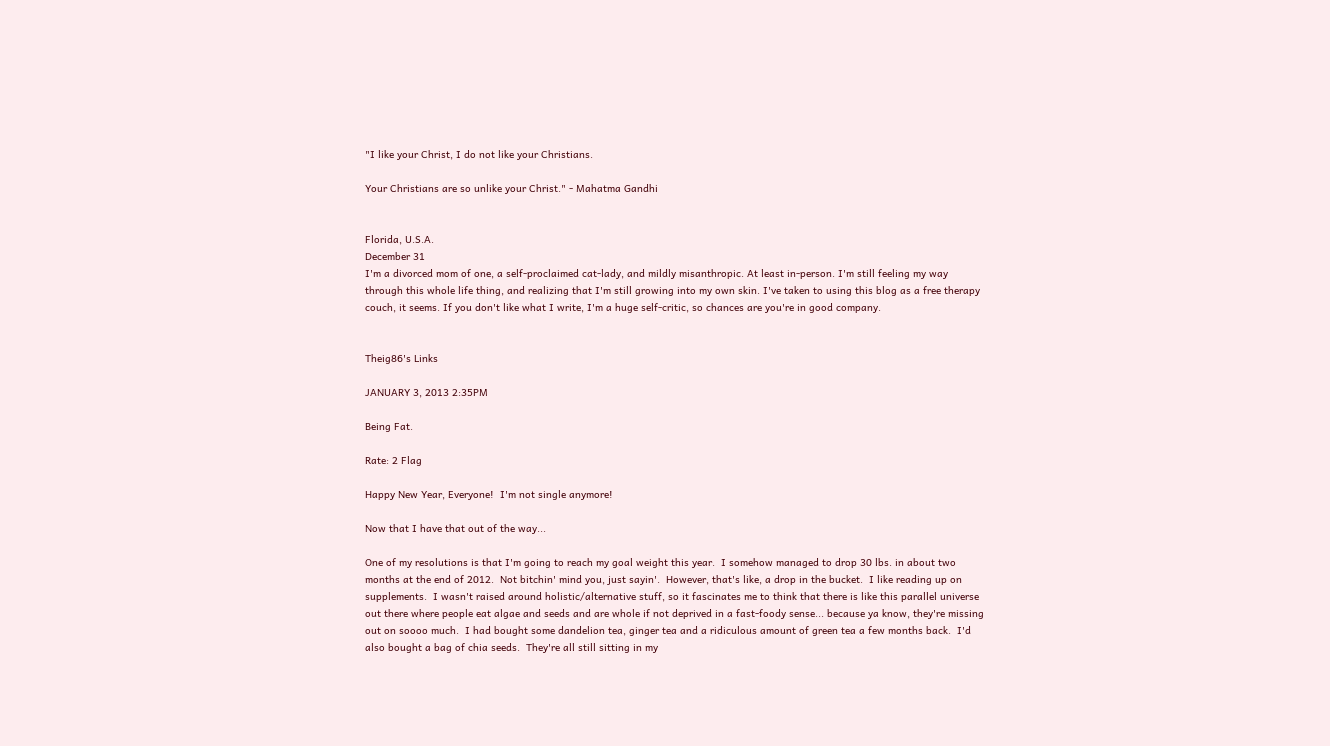"I like your Christ, I do not like your Christians.

Your Christians are so unlike your Christ." - Mahatma Gandhi


Florida, U.S.A.
December 31
I'm a divorced mom of one, a self-proclaimed cat-lady, and mildly misanthropic. At least in-person. I'm still feeling my way through this whole life thing, and realizing that I'm still growing into my own skin. I've taken to using this blog as a free therapy couch, it seems. If you don't like what I write, I'm a huge self-critic, so chances are you're in good company.


Theig86's Links

JANUARY 3, 2013 2:35PM

Being Fat.

Rate: 2 Flag

Happy New Year, Everyone!  I'm not single anymore!

Now that I have that out of the way...

One of my resolutions is that I'm going to reach my goal weight this year.  I somehow managed to drop 30 lbs. in about two months at the end of 2012.  Not bitchin' mind you, just sayin'.  However, that's like, a drop in the bucket.  I like reading up on supplements.  I wasn't raised around holistic/alternative stuff, so it fascinates me to think that there is like this parallel universe out there where people eat algae and seeds and are whole if not deprived in a fast-foody sense... because ya know, they're missing out on soooo much.  I had bought some dandelion tea, ginger tea and a ridiculous amount of green tea a few months back.  I'd also bought a bag of chia seeds.  They're all still sitting in my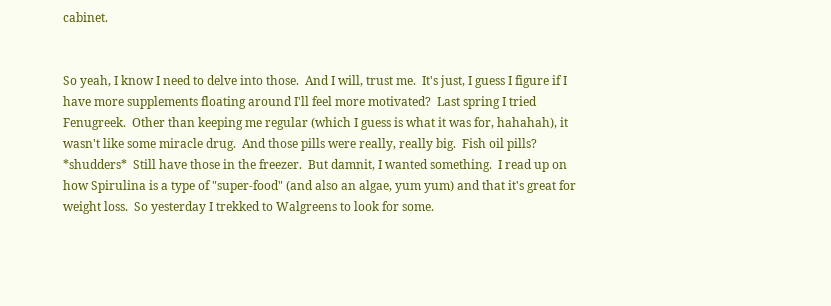cabinet.


So yeah, I know I need to delve into those.  And I will, trust me.  It's just, I guess I figure if I have more supplements floating around I'll feel more motivated?  Last spring I tried Fenugreek.  Other than keeping me regular (which I guess is what it was for, hahahah), it wasn't like some miracle drug.  And those pills were really, really big.  Fish oil pills?  *shudders*  Still have those in the freezer.  But damnit, I wanted something.  I read up on how Spirulina is a type of "super-food" (and also an algae, yum yum) and that it's great for weight loss.  So yesterday I trekked to Walgreens to look for some.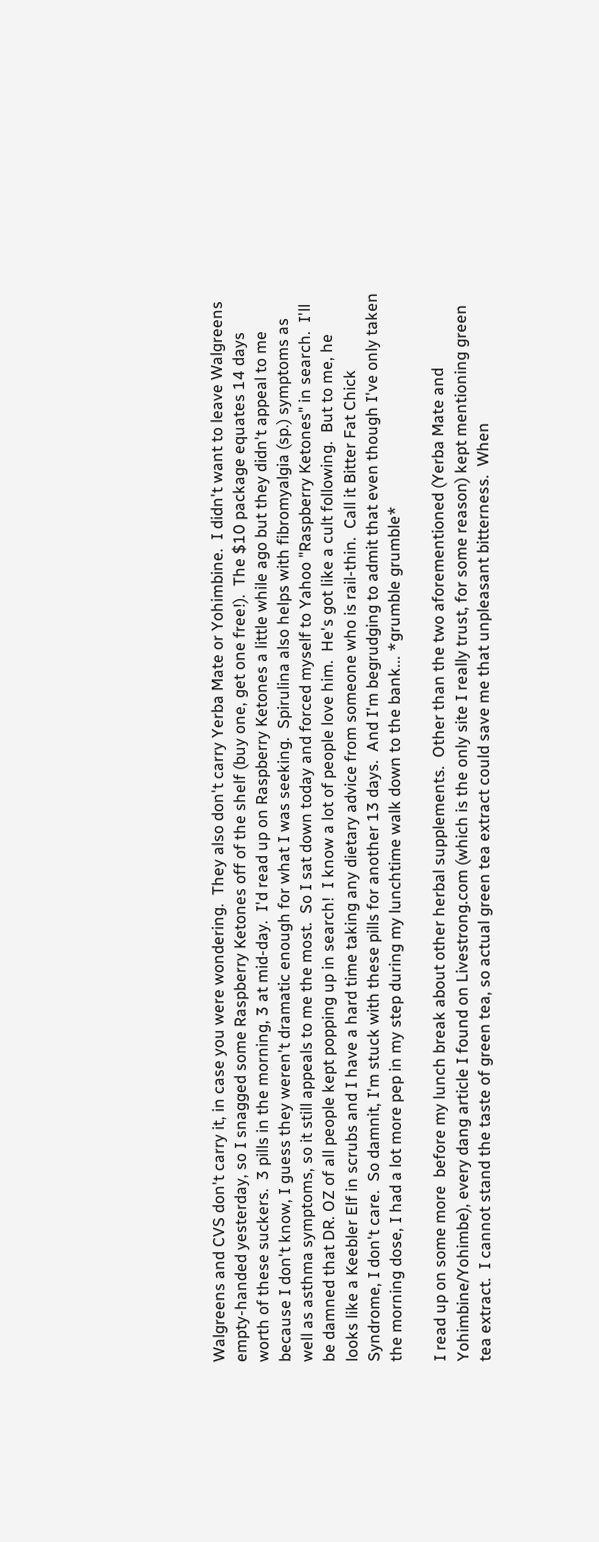Walgreens and CVS don't carry it, in case you were wondering.  They also don't carry Yerba Mate or Yohimbine.  I didn't want to leave Walgreens empty-handed yesterday, so I snagged some Raspberry Ketones off of the shelf (buy one, get one free!).  The $10 package equates 14 days worth of these suckers.  3 pills in the morning, 3 at mid-day.  I'd read up on Raspberry Ketones a little while ago but they didn't appeal to me because I don't know, I guess they weren't dramatic enough for what I was seeking.  Spirulina also helps with fibromyalgia (sp.) symptoms as well as asthma symptoms, so it still appeals to me the most.  So I sat down today and forced myself to Yahoo "Raspberry Ketones" in search.  I'll be damned that DR. OZ of all people kept popping up in search!  I know a lot of people love him.  He's got like a cult following.  But to me, he looks like a Keebler Elf in scrubs and I have a hard time taking any dietary advice from someone who is rail-thin.  Call it Bitter Fat Chick Syndrome, I don't care.  So damnit, I'm stuck with these pills for another 13 days.  And I'm begrudging to admit that even though I've only taken the morning dose, I had a lot more pep in my step during my lunchtime walk down to the bank... *grumble grumble*

I read up on some more  before my lunch break about other herbal supplements.  Other than the two aforementioned (Yerba Mate and Yohimbine/Yohimbe), every dang article I found on Livestrong.com (which is the only site I really trust, for some reason) kept mentioning green tea extract.  I cannot stand the taste of green tea, so actual green tea extract could save me that unpleasant bitterness.  When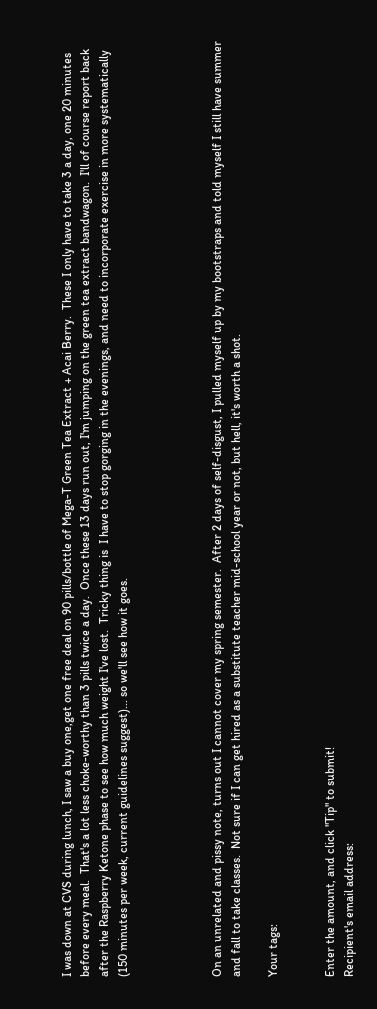I was down at CVS during lunch, I saw a buy one,get one free deal on 90 pills/bottle of Mega-T Green Tea Extract + Acai Berry.  These I only have to take 3 a day, one 20 minutes  before every meal.  That's a lot less choke-worthy than 3 pills twice a day.  Once these 13 days run out, I'm jumping on the green tea extract bandwagon.  I'll of course report back after the Raspberry Ketone phase to see how much weight I've lost.  Tricky thing is  I have to stop gorging in the evenings, and need to incorporate exercise in more systematically (150 minutes per week, current guidelines suggest)... so we'll see how it goes.




On an unrelated and pissy note, turns out I cannot cover my spring semester.  After 2 days of self-disgust, I pulled myself up by my bootstraps and told myself I still have summer and fall to take classes.  Not sure if I can get hired as a substitute teacher mid-school year or not, but hell, it's worth a shot.

Your tags:


Enter the amount, and click "Tip" to submit!
Recipient's email address: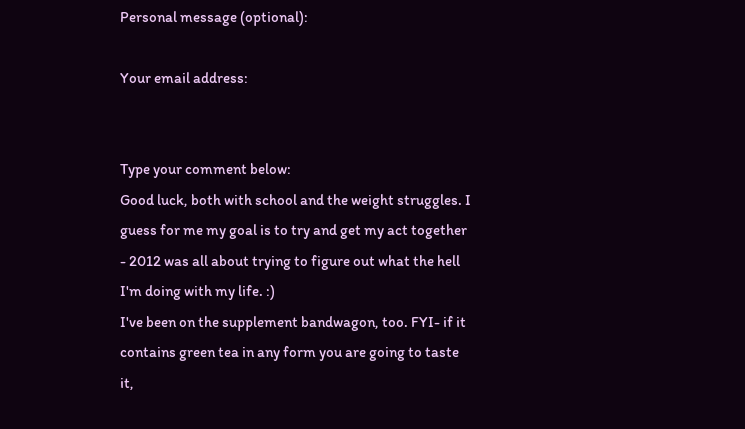Personal message (optional):

Your email address:


Type your comment below:
Good luck, both with school and the weight struggles. I guess for me my goal is to try and get my act together - 2012 was all about trying to figure out what the hell I'm doing with my life. :)
I've been on the supplement bandwagon, too. FYI- if it contains green tea in any form you are going to taste it,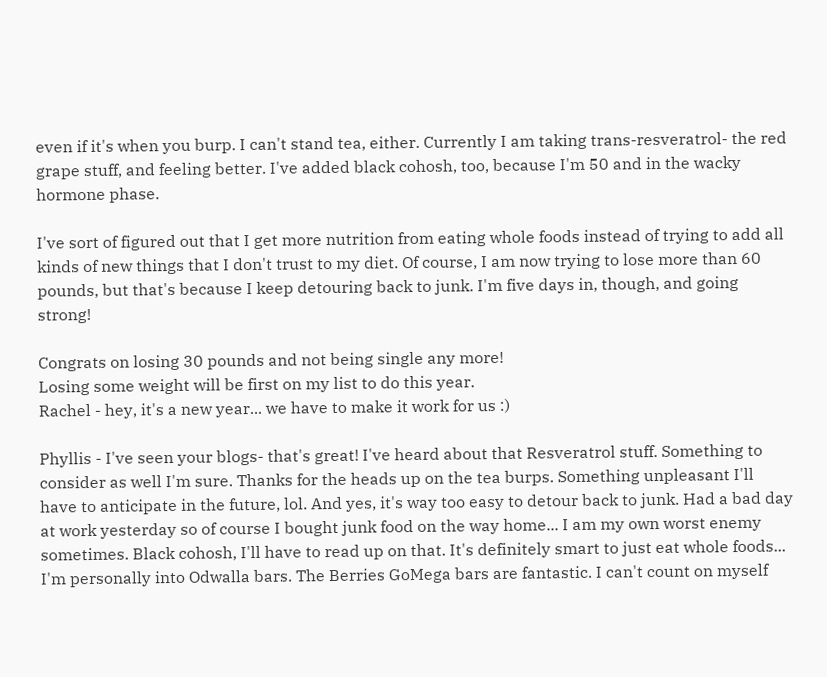even if it's when you burp. I can't stand tea, either. Currently I am taking trans-resveratrol- the red grape stuff, and feeling better. I've added black cohosh, too, because I'm 50 and in the wacky hormone phase.

I've sort of figured out that I get more nutrition from eating whole foods instead of trying to add all kinds of new things that I don't trust to my diet. Of course, I am now trying to lose more than 60 pounds, but that's because I keep detouring back to junk. I'm five days in, though, and going strong!

Congrats on losing 30 pounds and not being single any more!
Losing some weight will be first on my list to do this year.
Rachel - hey, it's a new year... we have to make it work for us :)

Phyllis - I've seen your blogs- that's great! I've heard about that Resveratrol stuff. Something to consider as well I'm sure. Thanks for the heads up on the tea burps. Something unpleasant I'll have to anticipate in the future, lol. And yes, it's way too easy to detour back to junk. Had a bad day at work yesterday so of course I bought junk food on the way home... I am my own worst enemy sometimes. Black cohosh, I'll have to read up on that. It's definitely smart to just eat whole foods... I'm personally into Odwalla bars. The Berries GoMega bars are fantastic. I can't count on myself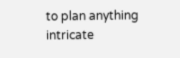to plan anything intricate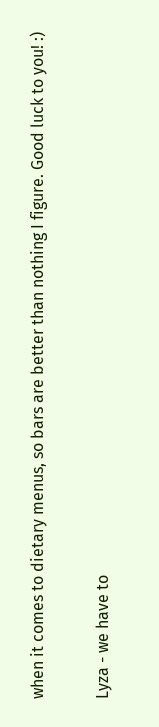when it comes to dietary menus, so bars are better than nothing I figure. Good luck to you! :)

Lyza - we have to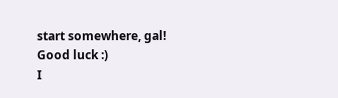start somewhere, gal! Good luck :)
I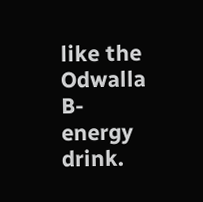like the Odwalla B-energy drink.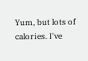Yum, but lots of calories. I've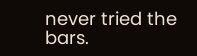never tried the bars.